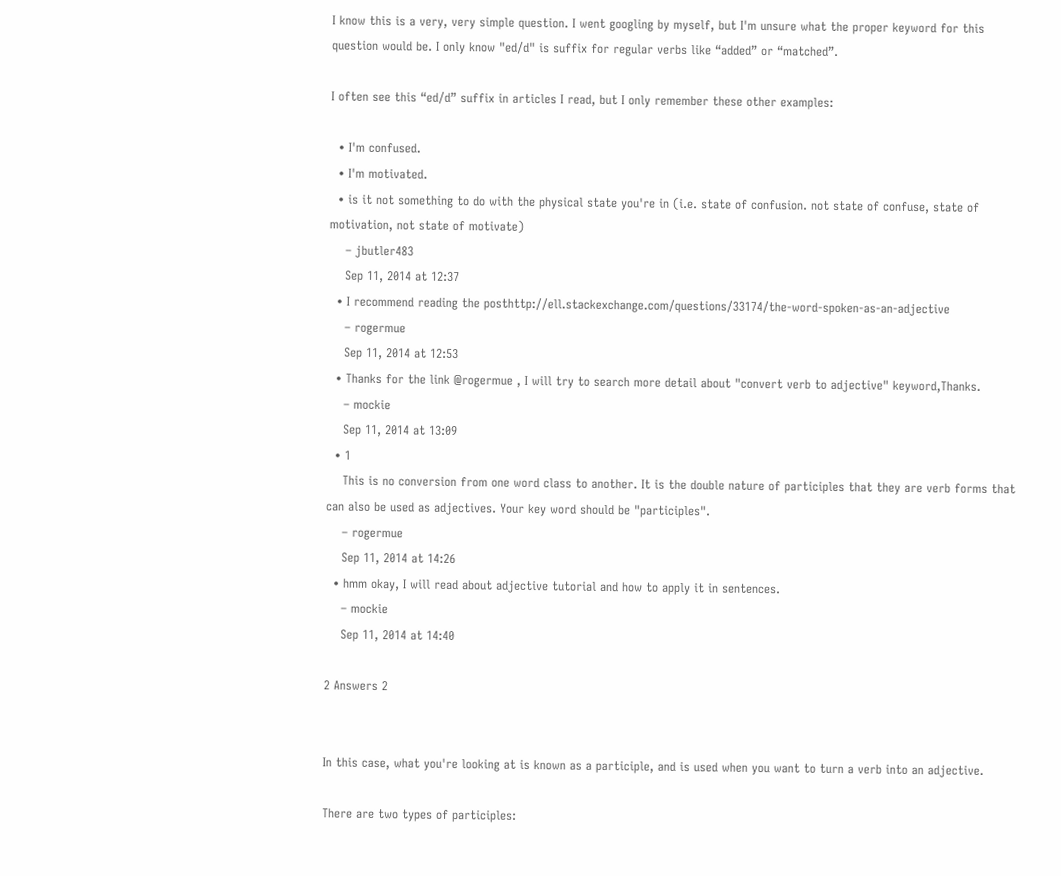I know this is a very, very simple question. I went googling by myself, but I'm unsure what the proper keyword for this question would be. I only know "ed/d" is suffix for regular verbs like “added” or “matched”.

I often see this “ed/d” suffix in articles I read, but I only remember these other examples:

  • I'm confused.
  • I'm motivated.
  • is it not something to do with the physical state you're in (i.e. state of confusion. not state of confuse, state of motivation, not state of motivate)
    – jbutler483
    Sep 11, 2014 at 12:37
  • I recommend reading the posthttp://ell.stackexchange.com/questions/33174/the-word-spoken-as-an-adjective
    – rogermue
    Sep 11, 2014 at 12:53
  • Thanks for the link @rogermue , I will try to search more detail about "convert verb to adjective" keyword,Thanks.
    – mockie
    Sep 11, 2014 at 13:09
  • 1
    This is no conversion from one word class to another. It is the double nature of participles that they are verb forms that can also be used as adjectives. Your key word should be "participles".
    – rogermue
    Sep 11, 2014 at 14:26
  • hmm okay, I will read about adjective tutorial and how to apply it in sentences.
    – mockie
    Sep 11, 2014 at 14:40

2 Answers 2


In this case, what you're looking at is known as a participle, and is used when you want to turn a verb into an adjective.

There are two types of participles: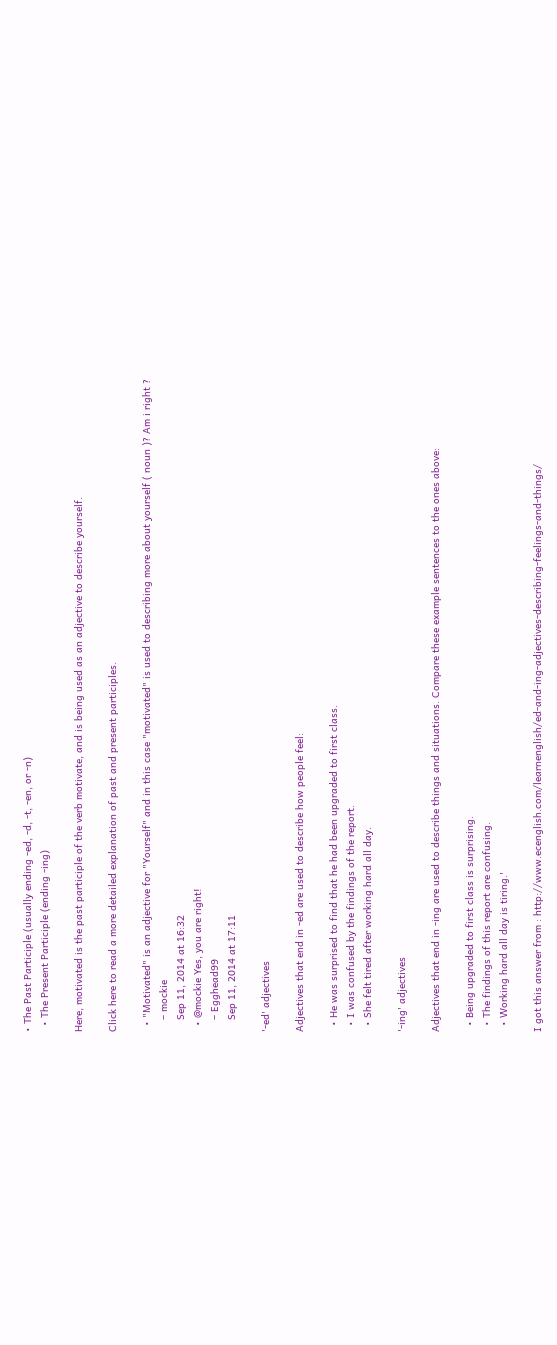• The Past Participle (usually ending -ed, -d, -t, -en, or -n)
  • The Present Participle (ending -ing)

Here, motivated is the past participle of the verb motivate, and is being used as an adjective to describe yourself.

Click here to read a more detailed explanation of past and present participles.

  • "Motivated" is an adjective for "Yourself" and in this case "motivated" is used to describing more about yourself ( noun )? Am i right ?
    – mockie
    Sep 11, 2014 at 16:32
  • @mockie Yes, you are right!
    – Egghead99
    Sep 11, 2014 at 17:11

'-ed' adjectives

Adjectives that end in -ed are used to describe how people feel:

  • He was surprised to find that he had been upgraded to first class.
  • I was confused by the findings of the report.
  • She felt tired after working hard all day.

'-ing' adjectives

Adjectives that end in -ing are used to describe things and situations. Compare these example sentences to the ones above:

  • Being upgraded to first class is surprising.
  • The findings of this report are confusing.
  • Working hard all day is tiring.'

I got this answer from : http://www.ecenglish.com/learnenglish/ed-and-ing-adjectives-describing-feelings-and-things/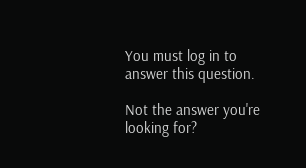You must log in to answer this question.

Not the answer you're looking for?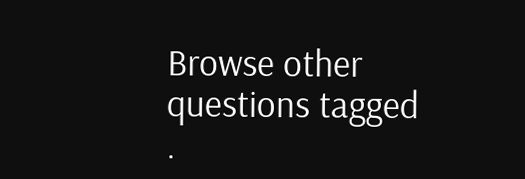Browse other questions tagged .